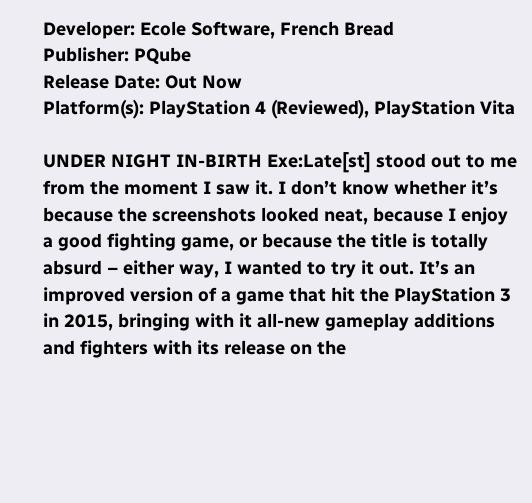Developer: Ecole Software, French Bread
Publisher: PQube
Release Date: Out Now
Platform(s): PlayStation 4 (Reviewed), PlayStation Vita

UNDER NIGHT IN-BIRTH Exe:Late[st] stood out to me from the moment I saw it. I don’t know whether it’s because the screenshots looked neat, because I enjoy a good fighting game, or because the title is totally absurd – either way, I wanted to try it out. It’s an improved version of a game that hit the PlayStation 3 in 2015, bringing with it all-new gameplay additions and fighters with its release on the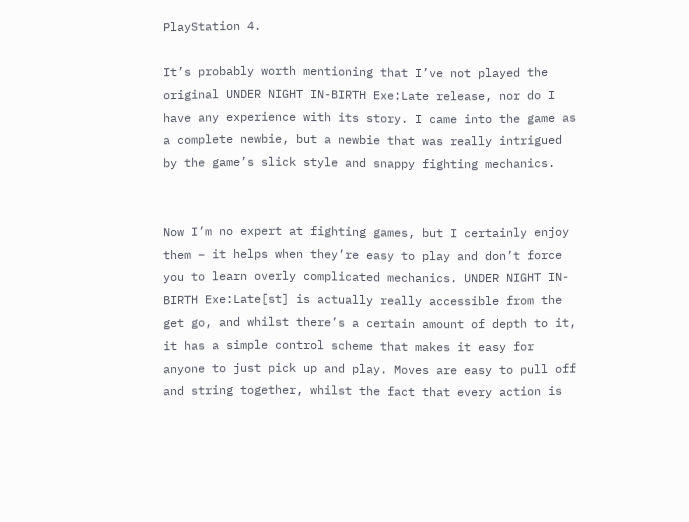PlayStation 4.

It’s probably worth mentioning that I’ve not played the original UNDER NIGHT IN-BIRTH Exe:Late release, nor do I have any experience with its story. I came into the game as a complete newbie, but a newbie that was really intrigued by the game’s slick style and snappy fighting mechanics.


Now I’m no expert at fighting games, but I certainly enjoy them – it helps when they’re easy to play and don’t force you to learn overly complicated mechanics. UNDER NIGHT IN-BIRTH Exe:Late[st] is actually really accessible from the get go, and whilst there’s a certain amount of depth to it, it has a simple control scheme that makes it easy for anyone to just pick up and play. Moves are easy to pull off and string together, whilst the fact that every action is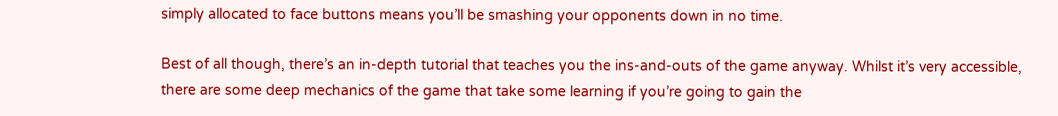simply allocated to face buttons means you’ll be smashing your opponents down in no time.

Best of all though, there’s an in-depth tutorial that teaches you the ins-and-outs of the game anyway. Whilst it’s very accessible, there are some deep mechanics of the game that take some learning if you’re going to gain the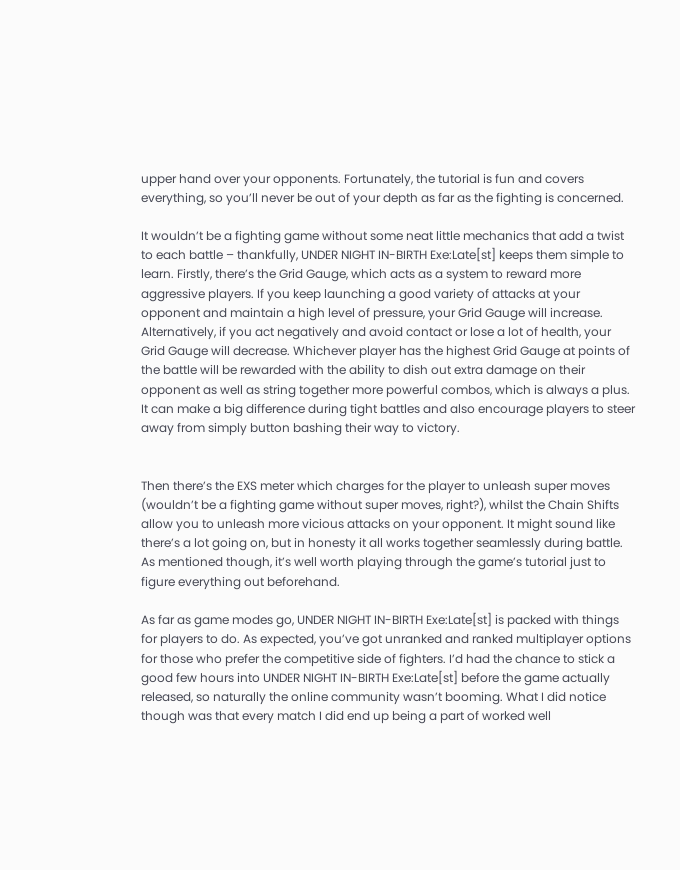upper hand over your opponents. Fortunately, the tutorial is fun and covers everything, so you’ll never be out of your depth as far as the fighting is concerned.

It wouldn’t be a fighting game without some neat little mechanics that add a twist to each battle – thankfully, UNDER NIGHT IN-BIRTH Exe:Late[st] keeps them simple to learn. Firstly, there’s the Grid Gauge, which acts as a system to reward more aggressive players. If you keep launching a good variety of attacks at your opponent and maintain a high level of pressure, your Grid Gauge will increase. Alternatively, if you act negatively and avoid contact or lose a lot of health, your Grid Gauge will decrease. Whichever player has the highest Grid Gauge at points of the battle will be rewarded with the ability to dish out extra damage on their opponent as well as string together more powerful combos, which is always a plus. It can make a big difference during tight battles and also encourage players to steer away from simply button bashing their way to victory.


Then there’s the EXS meter which charges for the player to unleash super moves (wouldn’t be a fighting game without super moves, right?), whilst the Chain Shifts allow you to unleash more vicious attacks on your opponent. It might sound like there’s a lot going on, but in honesty it all works together seamlessly during battle. As mentioned though, it’s well worth playing through the game’s tutorial just to figure everything out beforehand.

As far as game modes go, UNDER NIGHT IN-BIRTH Exe:Late[st] is packed with things for players to do. As expected, you’ve got unranked and ranked multiplayer options for those who prefer the competitive side of fighters. I’d had the chance to stick a good few hours into UNDER NIGHT IN-BIRTH Exe:Late[st] before the game actually released, so naturally the online community wasn’t booming. What I did notice though was that every match I did end up being a part of worked well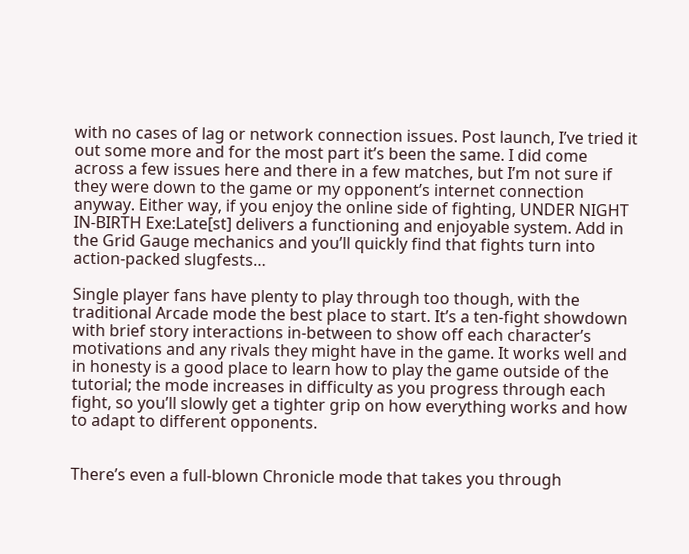with no cases of lag or network connection issues. Post launch, I’ve tried it out some more and for the most part it’s been the same. I did come across a few issues here and there in a few matches, but I’m not sure if they were down to the game or my opponent’s internet connection anyway. Either way, if you enjoy the online side of fighting, UNDER NIGHT IN-BIRTH Exe:Late[st] delivers a functioning and enjoyable system. Add in the Grid Gauge mechanics and you’ll quickly find that fights turn into action-packed slugfests…

Single player fans have plenty to play through too though, with the traditional Arcade mode the best place to start. It’s a ten-fight showdown with brief story interactions in-between to show off each character’s motivations and any rivals they might have in the game. It works well and in honesty is a good place to learn how to play the game outside of the tutorial; the mode increases in difficulty as you progress through each fight, so you’ll slowly get a tighter grip on how everything works and how to adapt to different opponents.


There’s even a full-blown Chronicle mode that takes you through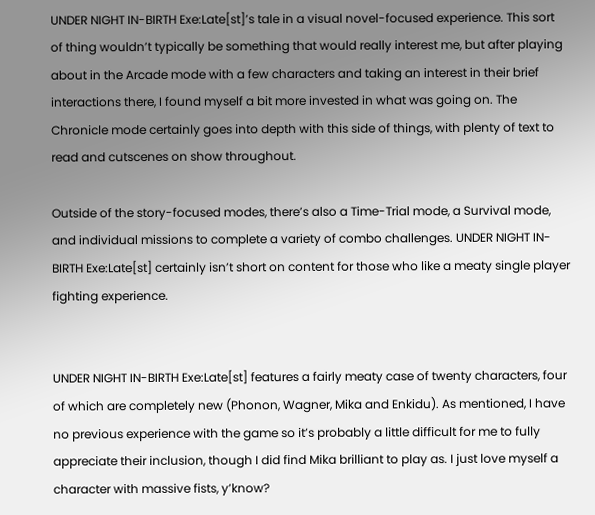UNDER NIGHT IN-BIRTH Exe:Late[st]’s tale in a visual novel-focused experience. This sort of thing wouldn’t typically be something that would really interest me, but after playing about in the Arcade mode with a few characters and taking an interest in their brief interactions there, I found myself a bit more invested in what was going on. The Chronicle mode certainly goes into depth with this side of things, with plenty of text to read and cutscenes on show throughout.

Outside of the story-focused modes, there’s also a Time-Trial mode, a Survival mode, and individual missions to complete a variety of combo challenges. UNDER NIGHT IN-BIRTH Exe:Late[st] certainly isn’t short on content for those who like a meaty single player fighting experience.


UNDER NIGHT IN-BIRTH Exe:Late[st] features a fairly meaty case of twenty characters, four of which are completely new (Phonon, Wagner, Mika and Enkidu). As mentioned, I have no previous experience with the game so it’s probably a little difficult for me to fully appreciate their inclusion, though I did find Mika brilliant to play as. I just love myself a character with massive fists, y’know?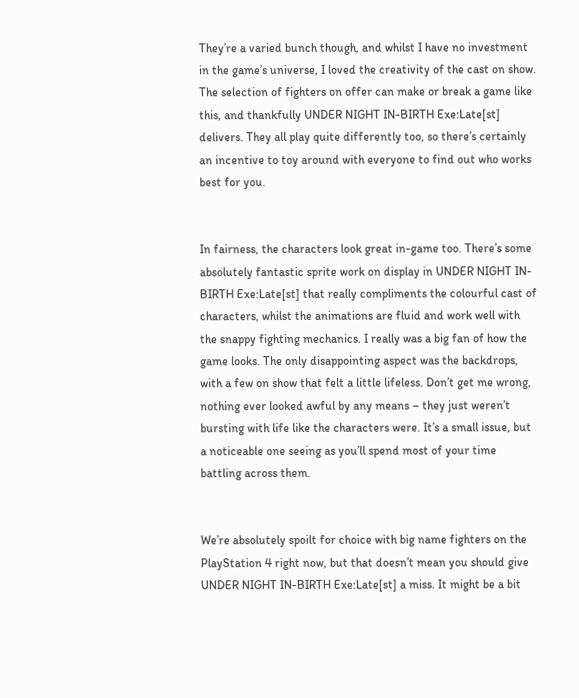They’re a varied bunch though, and whilst I have no investment in the game’s universe, I loved the creativity of the cast on show. The selection of fighters on offer can make or break a game like this, and thankfully UNDER NIGHT IN-BIRTH Exe:Late[st] delivers. They all play quite differently too, so there’s certainly an incentive to toy around with everyone to find out who works best for you.


In fairness, the characters look great in-game too. There’s some absolutely fantastic sprite work on display in UNDER NIGHT IN-BIRTH Exe:Late[st] that really compliments the colourful cast of characters, whilst the animations are fluid and work well with the snappy fighting mechanics. I really was a big fan of how the game looks. The only disappointing aspect was the backdrops, with a few on show that felt a little lifeless. Don’t get me wrong, nothing ever looked awful by any means – they just weren’t bursting with life like the characters were. It’s a small issue, but a noticeable one seeing as you’ll spend most of your time battling across them.


We’re absolutely spoilt for choice with big name fighters on the PlayStation 4 right now, but that doesn’t mean you should give UNDER NIGHT IN-BIRTH Exe:Late[st] a miss. It might be a bit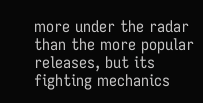more under the radar than the more popular releases, but its fighting mechanics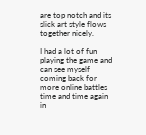are top notch and its slick art style flows together nicely.

I had a lot of fun playing the game and can see myself coming back for more online battles time and time again in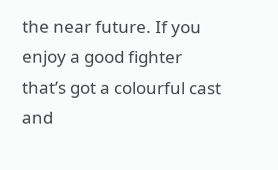the near future. If you enjoy a good fighter that’s got a colourful cast and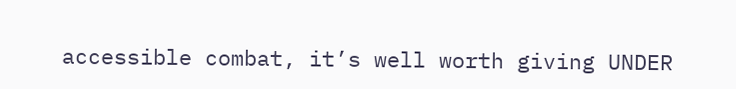accessible combat, it’s well worth giving UNDER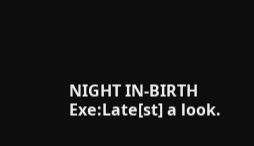NIGHT IN-BIRTH Exe:Late[st] a look.